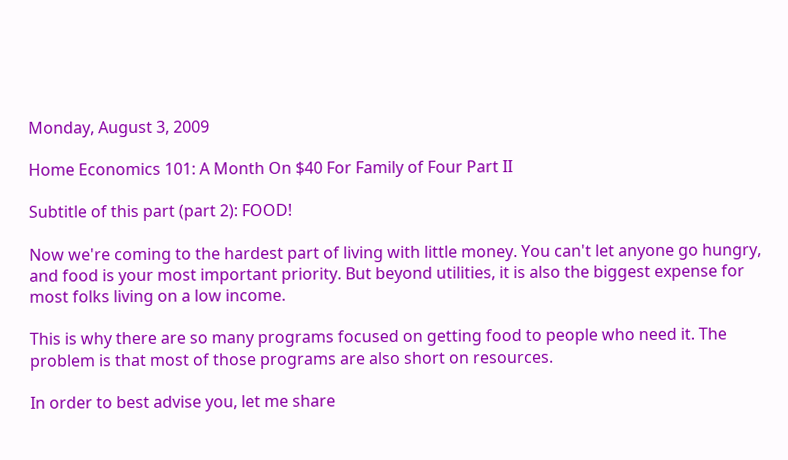Monday, August 3, 2009

Home Economics 101: A Month On $40 For Family of Four Part II

Subtitle of this part (part 2): FOOD!

Now we're coming to the hardest part of living with little money. You can't let anyone go hungry, and food is your most important priority. But beyond utilities, it is also the biggest expense for most folks living on a low income.

This is why there are so many programs focused on getting food to people who need it. The problem is that most of those programs are also short on resources.

In order to best advise you, let me share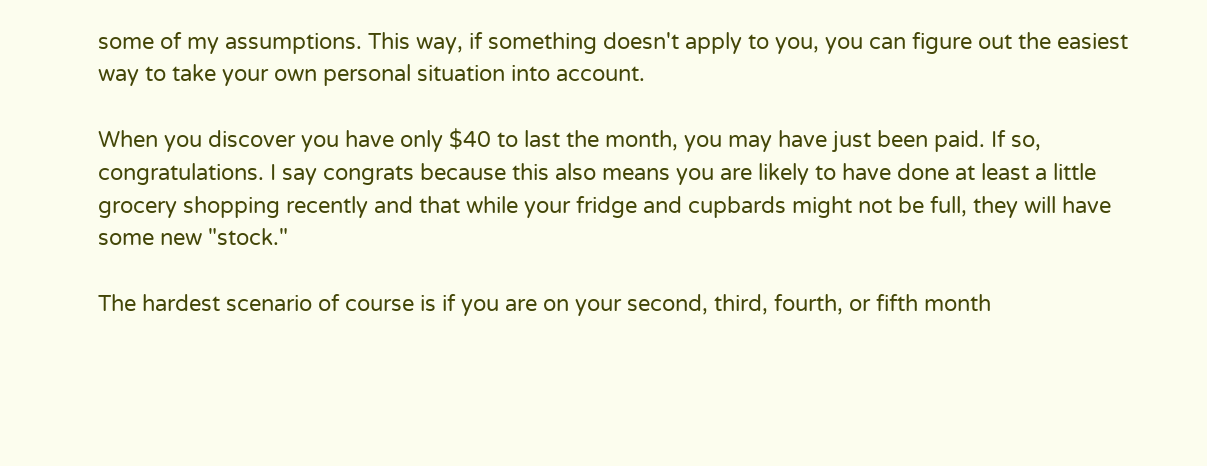some of my assumptions. This way, if something doesn't apply to you, you can figure out the easiest way to take your own personal situation into account.

When you discover you have only $40 to last the month, you may have just been paid. If so, congratulations. I say congrats because this also means you are likely to have done at least a little grocery shopping recently and that while your fridge and cupbards might not be full, they will have some new "stock."

The hardest scenario of course is if you are on your second, third, fourth, or fifth month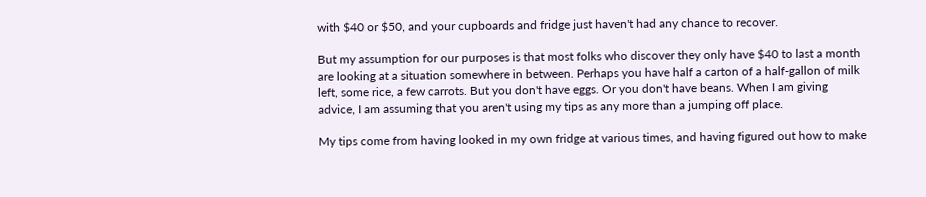with $40 or $50, and your cupboards and fridge just haven't had any chance to recover.

But my assumption for our purposes is that most folks who discover they only have $40 to last a month are looking at a situation somewhere in between. Perhaps you have half a carton of a half-gallon of milk left, some rice, a few carrots. But you don't have eggs. Or you don't have beans. When I am giving advice, I am assuming that you aren't using my tips as any more than a jumping off place.

My tips come from having looked in my own fridge at various times, and having figured out how to make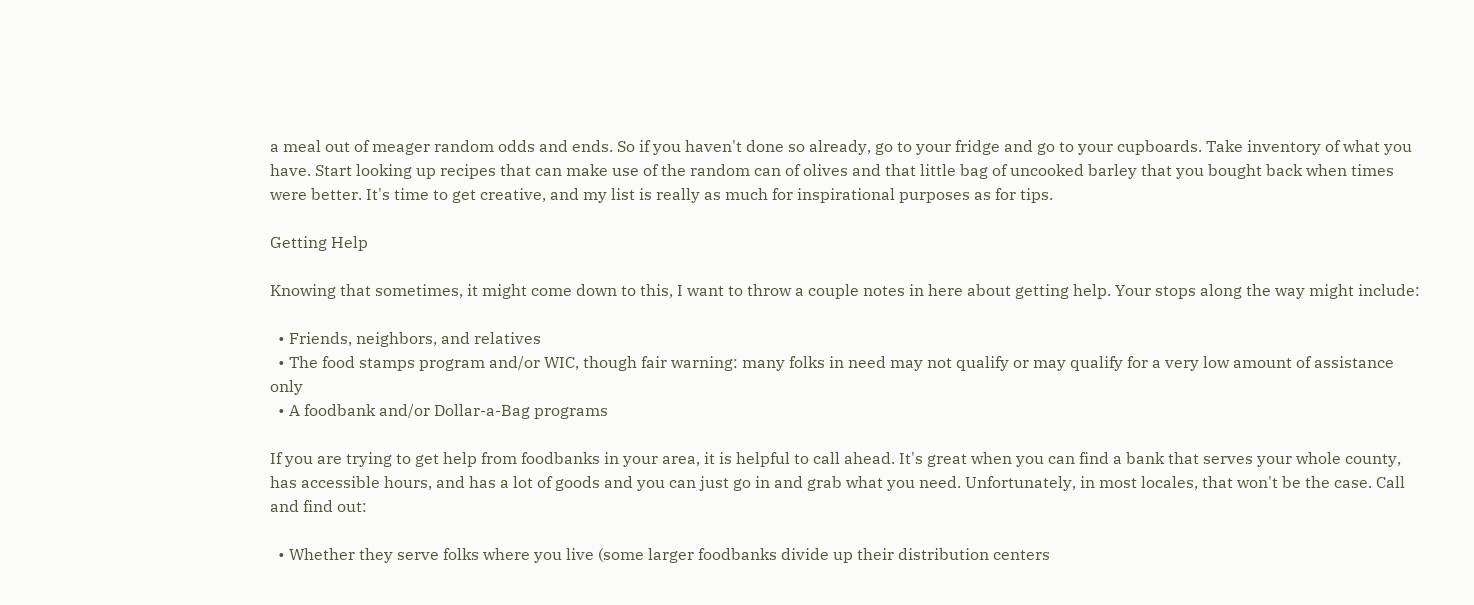a meal out of meager random odds and ends. So if you haven't done so already, go to your fridge and go to your cupboards. Take inventory of what you have. Start looking up recipes that can make use of the random can of olives and that little bag of uncooked barley that you bought back when times were better. It's time to get creative, and my list is really as much for inspirational purposes as for tips.

Getting Help

Knowing that sometimes, it might come down to this, I want to throw a couple notes in here about getting help. Your stops along the way might include:

  • Friends, neighbors, and relatives
  • The food stamps program and/or WIC, though fair warning: many folks in need may not qualify or may qualify for a very low amount of assistance only
  • A foodbank and/or Dollar-a-Bag programs

If you are trying to get help from foodbanks in your area, it is helpful to call ahead. It's great when you can find a bank that serves your whole county, has accessible hours, and has a lot of goods and you can just go in and grab what you need. Unfortunately, in most locales, that won't be the case. Call and find out:

  • Whether they serve folks where you live (some larger foodbanks divide up their distribution centers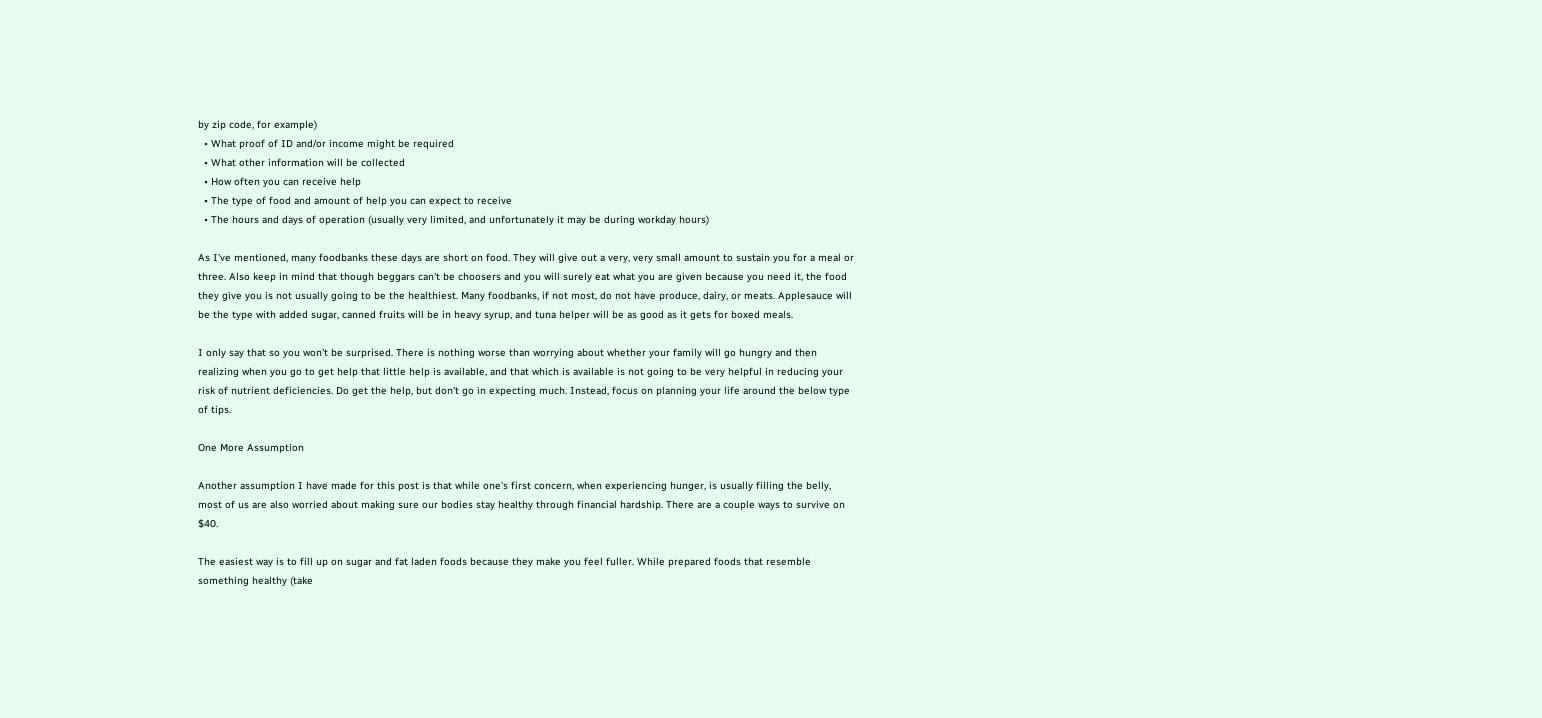by zip code, for example)
  • What proof of ID and/or income might be required
  • What other information will be collected
  • How often you can receive help
  • The type of food and amount of help you can expect to receive
  • The hours and days of operation (usually very limited, and unfortunately it may be during workday hours)

As I've mentioned, many foodbanks these days are short on food. They will give out a very, very small amount to sustain you for a meal or three. Also keep in mind that though beggars can't be choosers and you will surely eat what you are given because you need it, the food they give you is not usually going to be the healthiest. Many foodbanks, if not most, do not have produce, dairy, or meats. Applesauce will be the type with added sugar, canned fruits will be in heavy syrup, and tuna helper will be as good as it gets for boxed meals.

I only say that so you won't be surprised. There is nothing worse than worrying about whether your family will go hungry and then realizing when you go to get help that little help is available, and that which is available is not going to be very helpful in reducing your risk of nutrient deficiencies. Do get the help, but don't go in expecting much. Instead, focus on planning your life around the below type of tips.

One More Assumption

Another assumption I have made for this post is that while one's first concern, when experiencing hunger, is usually filling the belly, most of us are also worried about making sure our bodies stay healthy through financial hardship. There are a couple ways to survive on $40.

The easiest way is to fill up on sugar and fat laden foods because they make you feel fuller. While prepared foods that resemble something healthy (take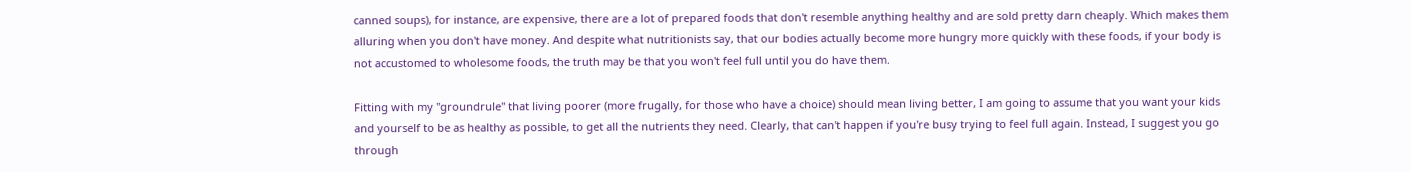canned soups), for instance, are expensive, there are a lot of prepared foods that don't resemble anything healthy and are sold pretty darn cheaply. Which makes them alluring when you don't have money. And despite what nutritionists say, that our bodies actually become more hungry more quickly with these foods, if your body is not accustomed to wholesome foods, the truth may be that you won't feel full until you do have them.

Fitting with my "groundrule" that living poorer (more frugally, for those who have a choice) should mean living better, I am going to assume that you want your kids and yourself to be as healthy as possible, to get all the nutrients they need. Clearly, that can't happen if you're busy trying to feel full again. Instead, I suggest you go through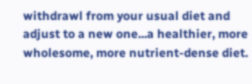withdrawl from your usual diet and adjust to a new one...a healthier, more wholesome, more nutrient-dense diet.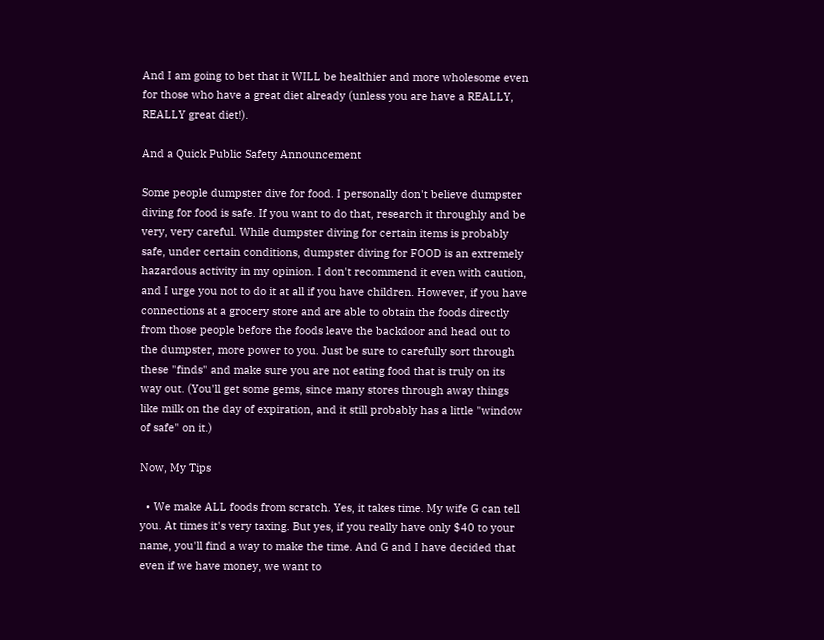And I am going to bet that it WILL be healthier and more wholesome even for those who have a great diet already (unless you are have a REALLY, REALLY great diet!).

And a Quick Public Safety Announcement

Some people dumpster dive for food. I personally don't believe dumpster diving for food is safe. If you want to do that, research it throughly and be very, very careful. While dumpster diving for certain items is probably safe, under certain conditions, dumpster diving for FOOD is an extremely hazardous activity in my opinion. I don't recommend it even with caution, and I urge you not to do it at all if you have children. However, if you have connections at a grocery store and are able to obtain the foods directly from those people before the foods leave the backdoor and head out to the dumpster, more power to you. Just be sure to carefully sort through these "finds" and make sure you are not eating food that is truly on its way out. (You'll get some gems, since many stores through away things like milk on the day of expiration, and it still probably has a little "window of safe" on it.)

Now, My Tips

  • We make ALL foods from scratch. Yes, it takes time. My wife G can tell you. At times it's very taxing. But yes, if you really have only $40 to your name, you'll find a way to make the time. And G and I have decided that even if we have money, we want to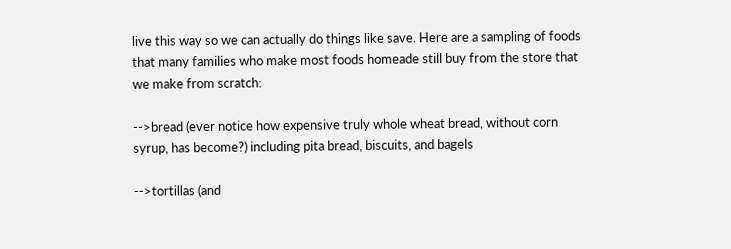live this way so we can actually do things like save. Here are a sampling of foods that many families who make most foods homeade still buy from the store that we make from scratch:

-->bread (ever notice how expensive truly whole wheat bread, without corn syrup, has become?) including pita bread, biscuits, and bagels

-->tortillas (and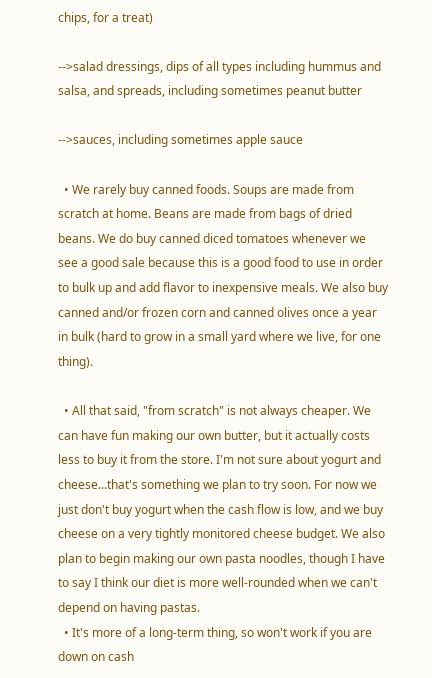chips, for a treat)

-->salad dressings, dips of all types including hummus and salsa, and spreads, including sometimes peanut butter

-->sauces, including sometimes apple sauce

  • We rarely buy canned foods. Soups are made from scratch at home. Beans are made from bags of dried beans. We do buy canned diced tomatoes whenever we see a good sale because this is a good food to use in order to bulk up and add flavor to inexpensive meals. We also buy canned and/or frozen corn and canned olives once a year in bulk (hard to grow in a small yard where we live, for one thing).

  • All that said, "from scratch" is not always cheaper. We can have fun making our own butter, but it actually costs less to buy it from the store. I'm not sure about yogurt and cheese...that's something we plan to try soon. For now we just don't buy yogurt when the cash flow is low, and we buy cheese on a very tightly monitored cheese budget. We also plan to begin making our own pasta noodles, though I have to say I think our diet is more well-rounded when we can't depend on having pastas.
  • It's more of a long-term thing, so won't work if you are down on cash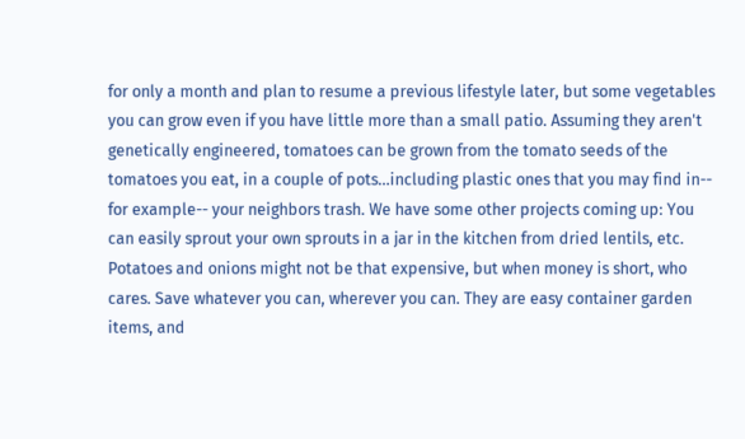for only a month and plan to resume a previous lifestyle later, but some vegetables you can grow even if you have little more than a small patio. Assuming they aren't genetically engineered, tomatoes can be grown from the tomato seeds of the tomatoes you eat, in a couple of pots...including plastic ones that you may find in-- for example-- your neighbors trash. We have some other projects coming up: You can easily sprout your own sprouts in a jar in the kitchen from dried lentils, etc. Potatoes and onions might not be that expensive, but when money is short, who cares. Save whatever you can, wherever you can. They are easy container garden items, and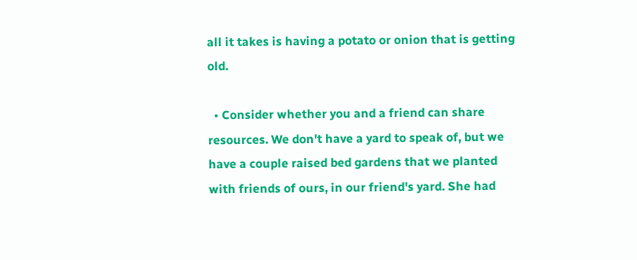all it takes is having a potato or onion that is getting old.

  • Consider whether you and a friend can share resources. We don't have a yard to speak of, but we have a couple raised bed gardens that we planted with friends of ours, in our friend's yard. She had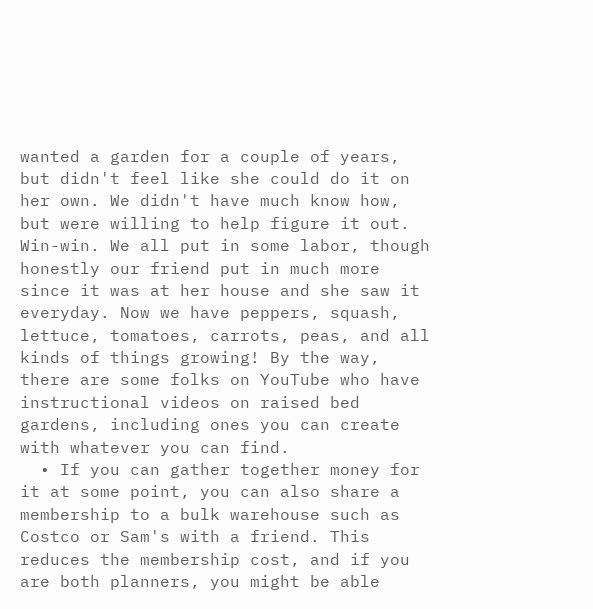wanted a garden for a couple of years, but didn't feel like she could do it on her own. We didn't have much know how, but were willing to help figure it out. Win-win. We all put in some labor, though honestly our friend put in much more since it was at her house and she saw it everyday. Now we have peppers, squash, lettuce, tomatoes, carrots, peas, and all kinds of things growing! By the way, there are some folks on YouTube who have instructional videos on raised bed gardens, including ones you can create with whatever you can find.
  • If you can gather together money for it at some point, you can also share a membership to a bulk warehouse such as Costco or Sam's with a friend. This reduces the membership cost, and if you are both planners, you might be able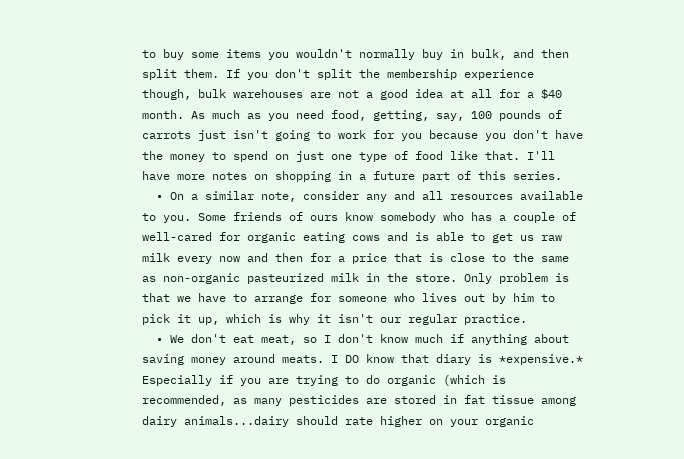to buy some items you wouldn't normally buy in bulk, and then split them. If you don't split the membership experience though, bulk warehouses are not a good idea at all for a $40 month. As much as you need food, getting, say, 100 pounds of carrots just isn't going to work for you because you don't have the money to spend on just one type of food like that. I'll have more notes on shopping in a future part of this series.
  • On a similar note, consider any and all resources available to you. Some friends of ours know somebody who has a couple of well-cared for organic eating cows and is able to get us raw milk every now and then for a price that is close to the same as non-organic pasteurized milk in the store. Only problem is that we have to arrange for someone who lives out by him to pick it up, which is why it isn't our regular practice.
  • We don't eat meat, so I don't know much if anything about saving money around meats. I DO know that diary is *expensive.* Especially if you are trying to do organic (which is recommended, as many pesticides are stored in fat tissue among dairy animals...dairy should rate higher on your organic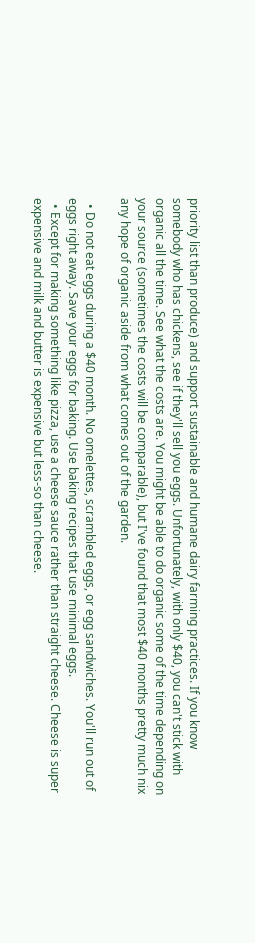priority list than produce) and support sustainable and humane dairy farming practices. If you know somebody who has chickens, see if they'll sell you eggs. Unfortunately, with only $40, you can't stick with organic all the time. See what the costs are. You might be able to do organic some of the time depending on your source (sometimes the costs will be comparable), but I've found that most $40 months pretty much nix any hope of organic aside from what comes out of the garden.

  • Do not eat eggs during a $40 month. No omelettes, scrambled eggs, or egg sandwiches. You'll run out of eggs right away. Save your eggs for baking. Use baking recipes that use minimal eggs.
  • Except for making something like pizza, use a cheese sauce rather than straight cheese. Cheese is super expensive and milk and butter is expensive but less-so than cheese.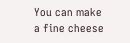You can make a fine cheese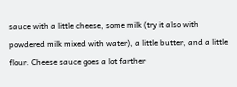sauce with a little cheese, some milk (try it also with powdered milk mixed with water), a little butter, and a little flour. Cheese sauce goes a lot farther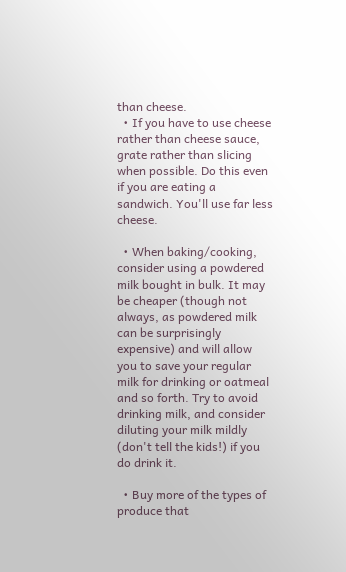than cheese.
  • If you have to use cheese rather than cheese sauce, grate rather than slicing when possible. Do this even if you are eating a sandwich. You'll use far less cheese.

  • When baking/cooking, consider using a powdered milk bought in bulk. It may be cheaper (though not always, as powdered milk can be surprisingly expensive) and will allow you to save your regular milk for drinking or oatmeal and so forth. Try to avoid drinking milk, and consider diluting your milk mildly (don't tell the kids!) if you do drink it.

  • Buy more of the types of produce that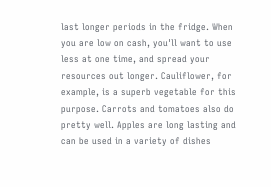last longer periods in the fridge. When you are low on cash, you'll want to use less at one time, and spread your resources out longer. Cauliflower, for example, is a superb vegetable for this purpose. Carrots and tomatoes also do pretty well. Apples are long lasting and can be used in a variety of dishes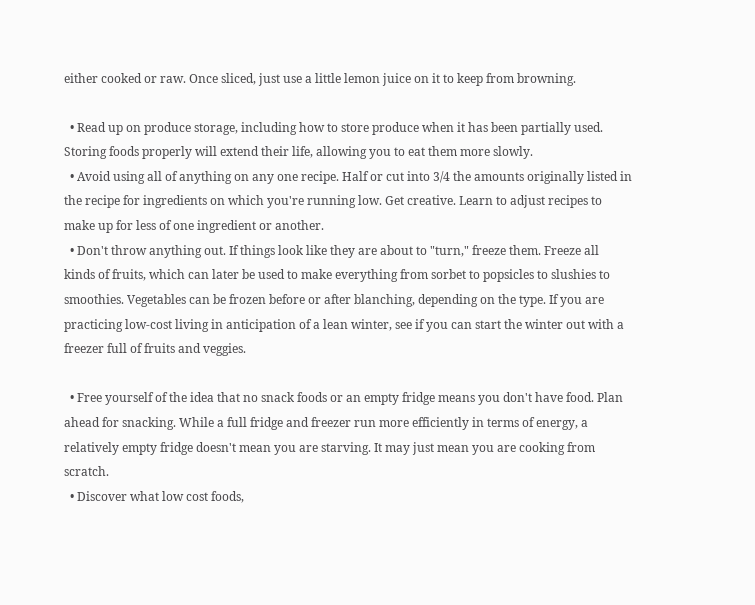either cooked or raw. Once sliced, just use a little lemon juice on it to keep from browning.

  • Read up on produce storage, including how to store produce when it has been partially used. Storing foods properly will extend their life, allowing you to eat them more slowly.
  • Avoid using all of anything on any one recipe. Half or cut into 3/4 the amounts originally listed in the recipe for ingredients on which you're running low. Get creative. Learn to adjust recipes to make up for less of one ingredient or another.
  • Don't throw anything out. If things look like they are about to "turn," freeze them. Freeze all kinds of fruits, which can later be used to make everything from sorbet to popsicles to slushies to smoothies. Vegetables can be frozen before or after blanching, depending on the type. If you are practicing low-cost living in anticipation of a lean winter, see if you can start the winter out with a freezer full of fruits and veggies.

  • Free yourself of the idea that no snack foods or an empty fridge means you don't have food. Plan ahead for snacking. While a full fridge and freezer run more efficiently in terms of energy, a relatively empty fridge doesn't mean you are starving. It may just mean you are cooking from scratch.
  • Discover what low cost foods,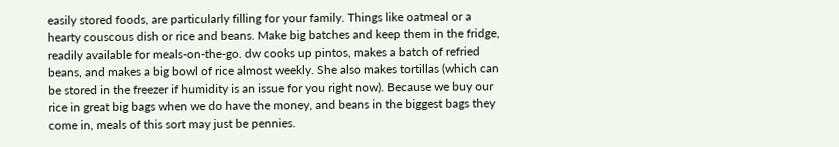easily stored foods, are particularly filling for your family. Things like oatmeal or a hearty couscous dish or rice and beans. Make big batches and keep them in the fridge, readily available for meals-on-the-go. dw cooks up pintos, makes a batch of refried beans, and makes a big bowl of rice almost weekly. She also makes tortillas (which can be stored in the freezer if humidity is an issue for you right now). Because we buy our rice in great big bags when we do have the money, and beans in the biggest bags they come in, meals of this sort may just be pennies.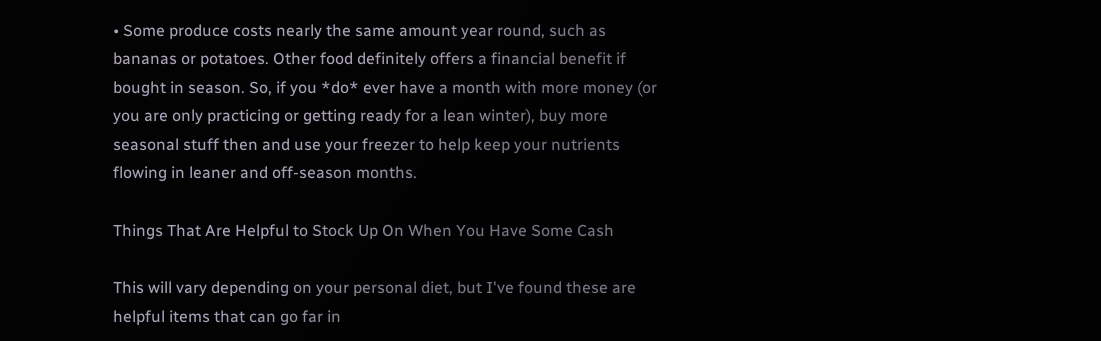• Some produce costs nearly the same amount year round, such as bananas or potatoes. Other food definitely offers a financial benefit if bought in season. So, if you *do* ever have a month with more money (or you are only practicing or getting ready for a lean winter), buy more seasonal stuff then and use your freezer to help keep your nutrients flowing in leaner and off-season months.

Things That Are Helpful to Stock Up On When You Have Some Cash

This will vary depending on your personal diet, but I've found these are helpful items that can go far in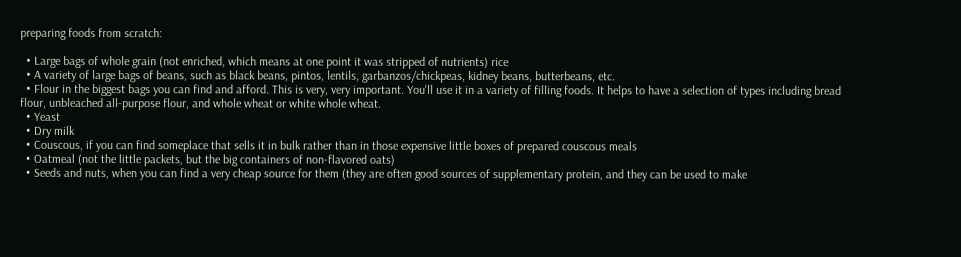preparing foods from scratch:

  • Large bags of whole grain (not enriched, which means at one point it was stripped of nutrients) rice
  • A variety of large bags of beans, such as black beans, pintos, lentils, garbanzos/chickpeas, kidney beans, butterbeans, etc.
  • Flour in the biggest bags you can find and afford. This is very, very important. You'll use it in a variety of filling foods. It helps to have a selection of types including bread flour, unbleached all-purpose flour, and whole wheat or white whole wheat.
  • Yeast
  • Dry milk
  • Couscous, if you can find someplace that sells it in bulk rather than in those expensive little boxes of prepared couscous meals
  • Oatmeal (not the little packets, but the big containers of non-flavored oats)
  • Seeds and nuts, when you can find a very cheap source for them (they are often good sources of supplementary protein, and they can be used to make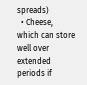spreads)
  • Cheese, which can store well over extended periods if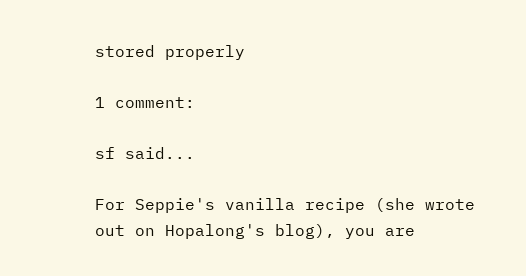stored properly

1 comment:

sf said...

For Seppie's vanilla recipe (she wrote out on Hopalong's blog), you are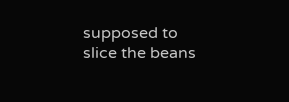supposed to slice the beans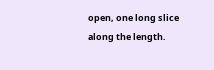open, one long slice along the length.